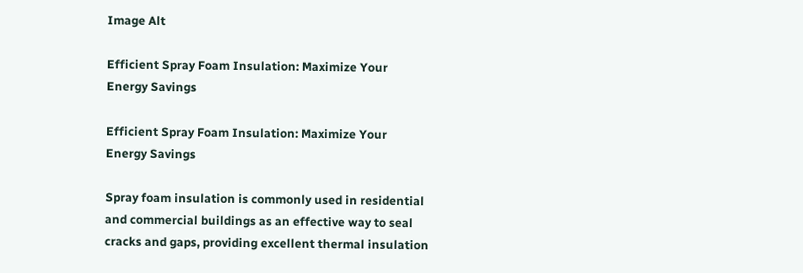Image Alt

Efficient Spray Foam Insulation: Maximize Your Energy Savings

Efficient Spray Foam Insulation: Maximize Your Energy Savings

Spray foam insulation is commonly used in residential and commercial buildings as an effective way to seal cracks and gaps, providing excellent thermal insulation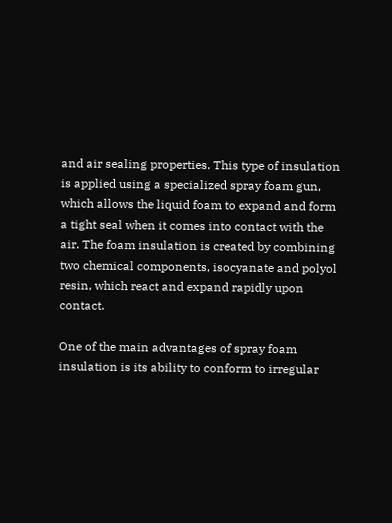and air sealing properties. This type of insulation is applied using a specialized spray foam gun, which allows the liquid foam to expand and form a tight seal when it comes into contact with the air. The foam insulation is created by combining two chemical components, isocyanate and polyol resin, which react and expand rapidly upon contact.

One of the main advantages of spray foam insulation is its ability to conform to irregular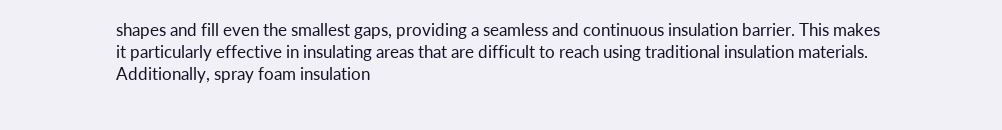shapes and fill even the smallest gaps, providing a seamless and continuous insulation barrier. This makes it particularly effective in insulating areas that are difficult to reach using traditional insulation materials. Additionally, spray foam insulation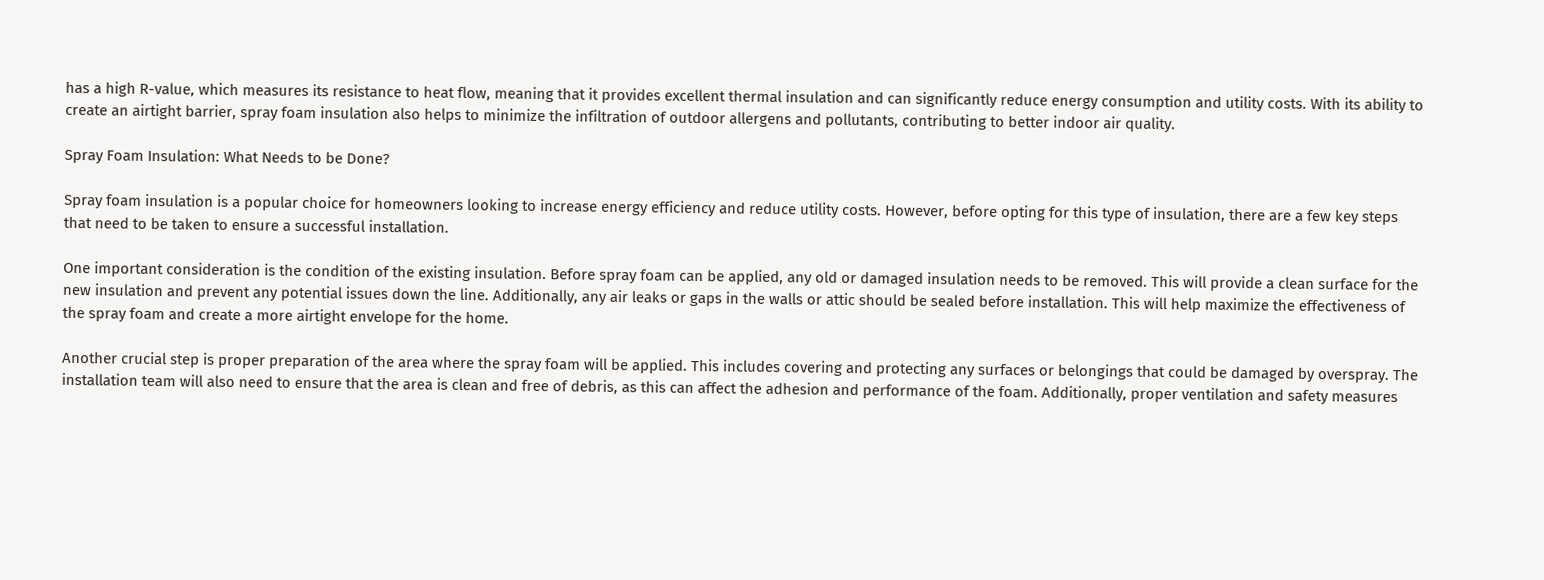has a high R-value, which measures its resistance to heat flow, meaning that it provides excellent thermal insulation and can significantly reduce energy consumption and utility costs. With its ability to create an airtight barrier, spray foam insulation also helps to minimize the infiltration of outdoor allergens and pollutants, contributing to better indoor air quality.

Spray Foam Insulation: What Needs to be Done?

Spray foam insulation is a popular choice for homeowners looking to increase energy efficiency and reduce utility costs. However, before opting for this type of insulation, there are a few key steps that need to be taken to ensure a successful installation.

One important consideration is the condition of the existing insulation. Before spray foam can be applied, any old or damaged insulation needs to be removed. This will provide a clean surface for the new insulation and prevent any potential issues down the line. Additionally, any air leaks or gaps in the walls or attic should be sealed before installation. This will help maximize the effectiveness of the spray foam and create a more airtight envelope for the home.

Another crucial step is proper preparation of the area where the spray foam will be applied. This includes covering and protecting any surfaces or belongings that could be damaged by overspray. The installation team will also need to ensure that the area is clean and free of debris, as this can affect the adhesion and performance of the foam. Additionally, proper ventilation and safety measures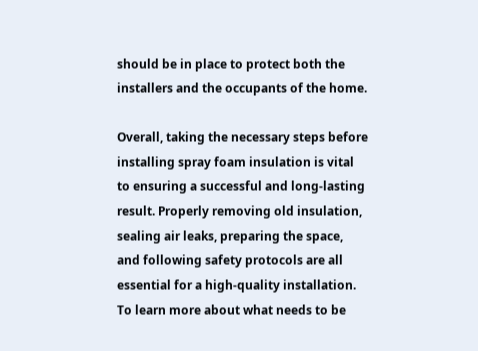should be in place to protect both the installers and the occupants of the home.

Overall, taking the necessary steps before installing spray foam insulation is vital to ensuring a successful and long-lasting result. Properly removing old insulation, sealing air leaks, preparing the space, and following safety protocols are all essential for a high-quality installation. To learn more about what needs to be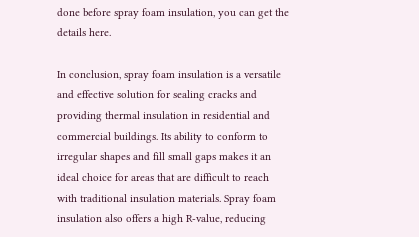done before spray foam insulation, you can get the details here.

In conclusion, spray foam insulation is a versatile and effective solution for sealing cracks and providing thermal insulation in residential and commercial buildings. Its ability to conform to irregular shapes and fill small gaps makes it an ideal choice for areas that are difficult to reach with traditional insulation materials. Spray foam insulation also offers a high R-value, reducing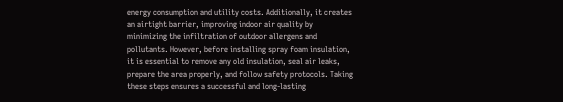energy consumption and utility costs. Additionally, it creates an airtight barrier, improving indoor air quality by minimizing the infiltration of outdoor allergens and pollutants. However, before installing spray foam insulation, it is essential to remove any old insulation, seal air leaks, prepare the area properly, and follow safety protocols. Taking these steps ensures a successful and long-lasting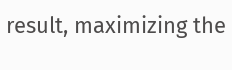result, maximizing the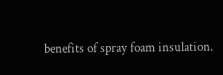benefits of spray foam insulation.